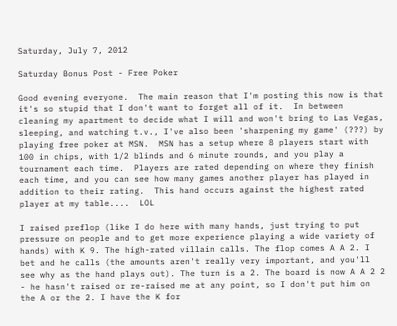Saturday, July 7, 2012

Saturday Bonus Post - Free Poker

Good evening everyone.  The main reason that I'm posting this now is that it's so stupid that I don't want to forget all of it.  In between cleaning my apartment to decide what I will and won't bring to Las Vegas, sleeping, and watching t.v., I've also been 'sharpening my game' (???) by playing free poker at MSN.  MSN has a setup where 8 players start with 100 in chips, with 1/2 blinds and 6 minute rounds, and you play a tournament each time.  Players are rated depending on where they finish each time, and you can see how many games another player has played in addition to their rating.  This hand occurs against the highest rated player at my table....  LOL

I raised preflop (like I do here with many hands, just trying to put pressure on people and to get more experience playing a wide variety of hands) with K 9. The high-rated villain calls. The flop comes A A 2. I bet and he calls (the amounts aren't really very important, and you'll see why as the hand plays out). The turn is a 2. The board is now A A 2 2 - he hasn't raised or re-raised me at any point, so I don't put him on the A or the 2. I have the K for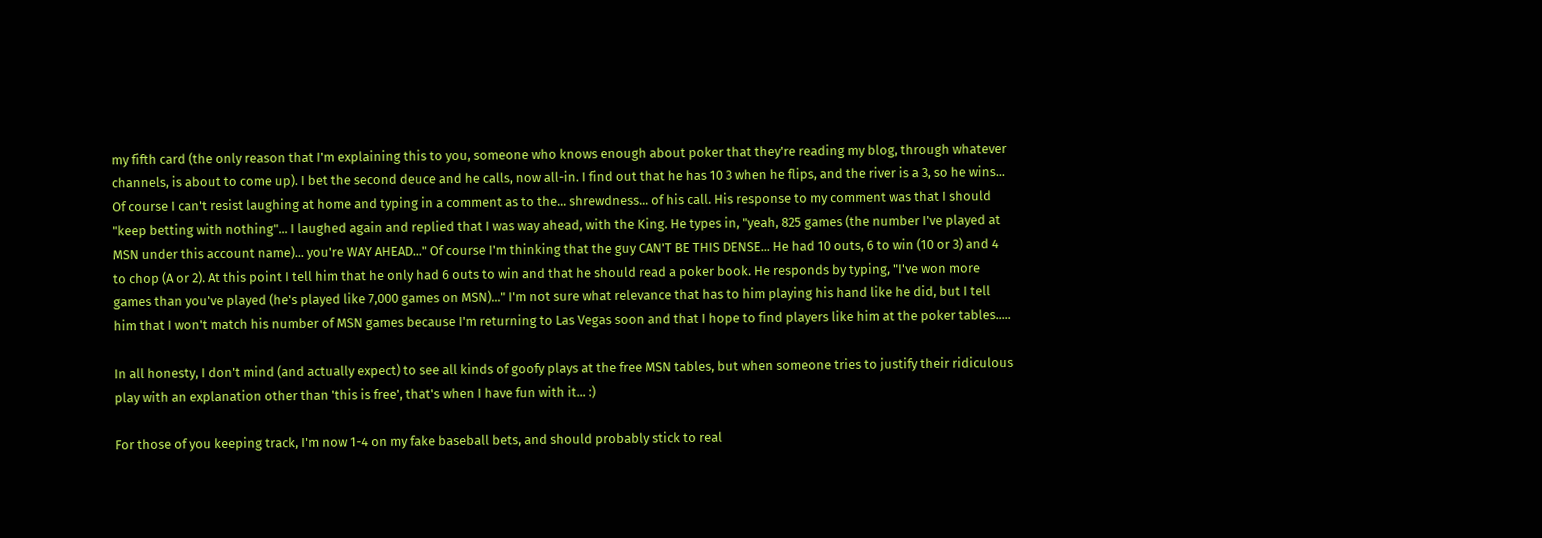my fifth card (the only reason that I'm explaining this to you, someone who knows enough about poker that they're reading my blog, through whatever channels, is about to come up). I bet the second deuce and he calls, now all-in. I find out that he has 10 3 when he flips, and the river is a 3, so he wins... Of course I can't resist laughing at home and typing in a comment as to the... shrewdness... of his call. His response to my comment was that I should "keep betting with nothing"... I laughed again and replied that I was way ahead, with the King. He types in, "yeah, 825 games (the number I've played at MSN under this account name)... you're WAY AHEAD..." Of course I'm thinking that the guy CAN'T BE THIS DENSE... He had 10 outs, 6 to win (10 or 3) and 4 to chop (A or 2). At this point I tell him that he only had 6 outs to win and that he should read a poker book. He responds by typing, "I've won more games than you've played (he's played like 7,000 games on MSN)..." I'm not sure what relevance that has to him playing his hand like he did, but I tell him that I won't match his number of MSN games because I'm returning to Las Vegas soon and that I hope to find players like him at the poker tables.....

In all honesty, I don't mind (and actually expect) to see all kinds of goofy plays at the free MSN tables, but when someone tries to justify their ridiculous play with an explanation other than 'this is free', that's when I have fun with it... :)

For those of you keeping track, I'm now 1-4 on my fake baseball bets, and should probably stick to real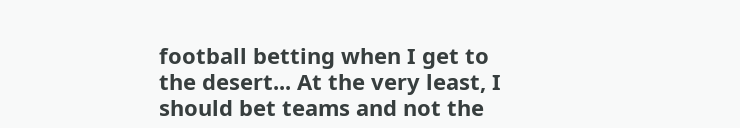football betting when I get to the desert... At the very least, I should bet teams and not the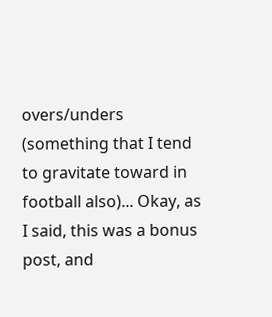overs/unders (something that I tend to gravitate toward in football also)... Okay, as I said, this was a bonus post, and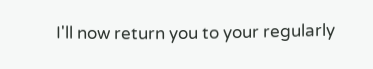I'll now return you to your regularly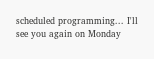scheduled programming... I'll see you again on Monday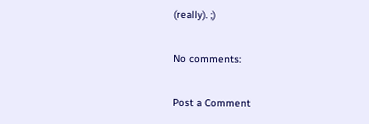(really). ;)

No comments:

Post a Comment